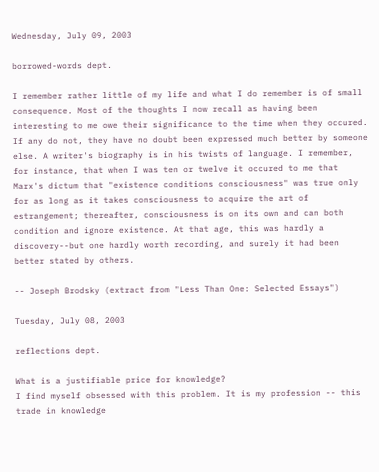Wednesday, July 09, 2003

borrowed-words dept.

I remember rather little of my life and what I do remember is of small consequence. Most of the thoughts I now recall as having been interesting to me owe their significance to the time when they occured. If any do not, they have no doubt been expressed much better by someone else. A writer's biography is in his twists of language. I remember, for instance, that when I was ten or twelve it occured to me that Marx's dictum that "existence conditions consciousness" was true only for as long as it takes consciousness to acquire the art of estrangement; thereafter, consciousness is on its own and can both condition and ignore existence. At that age, this was hardly a discovery--but one hardly worth recording, and surely it had been better stated by others.

-- Joseph Brodsky (extract from "Less Than One: Selected Essays")

Tuesday, July 08, 2003

reflections dept.

What is a justifiable price for knowledge?
I find myself obsessed with this problem. It is my profession -- this trade in knowledge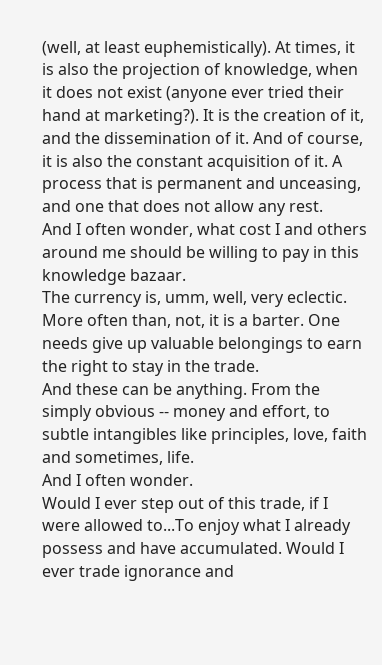(well, at least euphemistically). At times, it is also the projection of knowledge, when it does not exist (anyone ever tried their hand at marketing?). It is the creation of it, and the dissemination of it. And of course, it is also the constant acquisition of it. A process that is permanent and unceasing, and one that does not allow any rest.
And I often wonder, what cost I and others around me should be willing to pay in this knowledge bazaar.
The currency is, umm, well, very eclectic. More often than, not, it is a barter. One needs give up valuable belongings to earn the right to stay in the trade.
And these can be anything. From the simply obvious -- money and effort, to subtle intangibles like principles, love, faith and sometimes, life.
And I often wonder.
Would I ever step out of this trade, if I were allowed to...To enjoy what I already possess and have accumulated. Would I ever trade ignorance and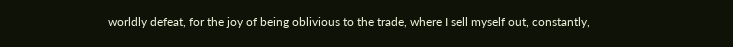worldly defeat, for the joy of being oblivious to the trade, where I sell myself out, constantly,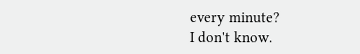every minute?
I don't know.